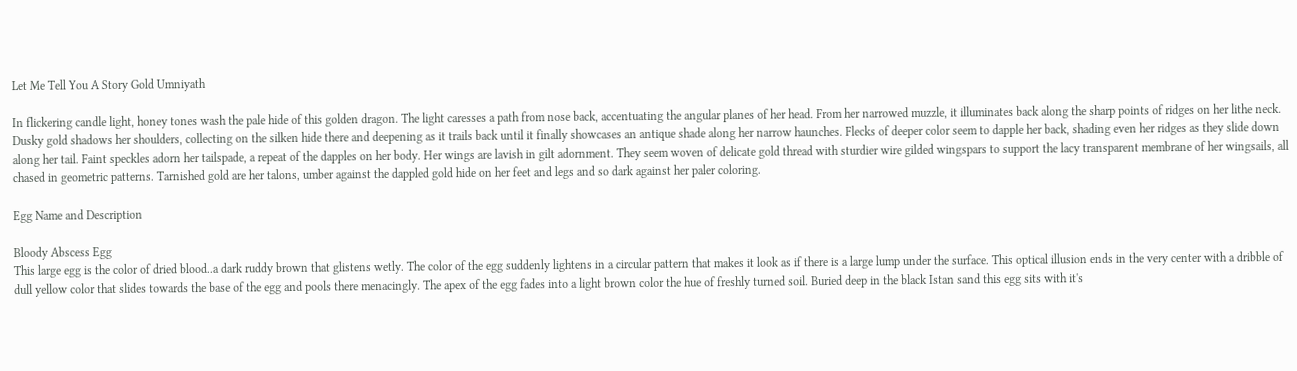Let Me Tell You A Story Gold Umniyath

In flickering candle light, honey tones wash the pale hide of this golden dragon. The light caresses a path from nose back, accentuating the angular planes of her head. From her narrowed muzzle, it illuminates back along the sharp points of ridges on her lithe neck. Dusky gold shadows her shoulders, collecting on the silken hide there and deepening as it trails back until it finally showcases an antique shade along her narrow haunches. Flecks of deeper color seem to dapple her back, shading even her ridges as they slide down along her tail. Faint speckles adorn her tailspade, a repeat of the dapples on her body. Her wings are lavish in gilt adornment. They seem woven of delicate gold thread with sturdier wire gilded wingspars to support the lacy transparent membrane of her wingsails, all chased in geometric patterns. Tarnished gold are her talons, umber against the dappled gold hide on her feet and legs and so dark against her paler coloring.

Egg Name and Description

Bloody Abscess Egg
This large egg is the color of dried blood..a dark ruddy brown that glistens wetly. The color of the egg suddenly lightens in a circular pattern that makes it look as if there is a large lump under the surface. This optical illusion ends in the very center with a dribble of dull yellow color that slides towards the base of the egg and pools there menacingly. The apex of the egg fades into a light brown color the hue of freshly turned soil. Buried deep in the black Istan sand this egg sits with it's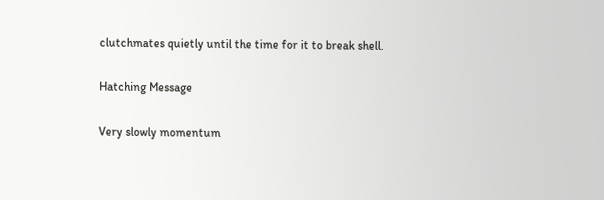clutchmates quietly until the time for it to break shell.

Hatching Message

Very slowly momentum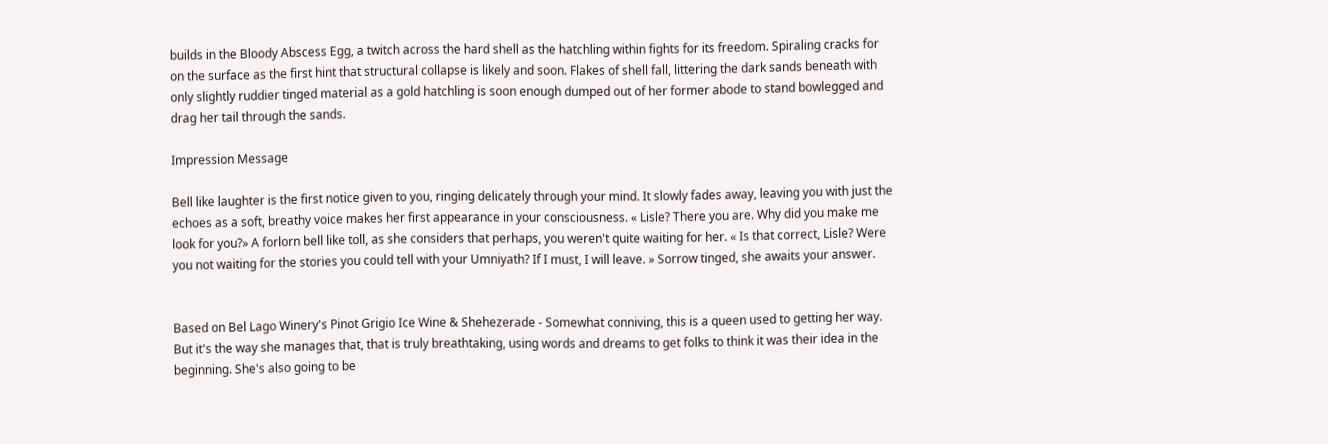builds in the Bloody Abscess Egg, a twitch across the hard shell as the hatchling within fights for its freedom. Spiraling cracks for on the surface as the first hint that structural collapse is likely and soon. Flakes of shell fall, littering the dark sands beneath with only slightly ruddier tinged material as a gold hatchling is soon enough dumped out of her former abode to stand bowlegged and drag her tail through the sands.

Impression Message

Bell like laughter is the first notice given to you, ringing delicately through your mind. It slowly fades away, leaving you with just the echoes as a soft, breathy voice makes her first appearance in your consciousness. « Lisle? There you are. Why did you make me look for you?» A forlorn bell like toll, as she considers that perhaps, you weren't quite waiting for her. « Is that correct, Lisle? Were you not waiting for the stories you could tell with your Umniyath? If I must, I will leave. » Sorrow tinged, she awaits your answer.


Based on Bel Lago Winery's Pinot Grigio Ice Wine & Shehezerade - Somewhat conniving, this is a queen used to getting her way. But it's the way she manages that, that is truly breathtaking, using words and dreams to get folks to think it was their idea in the beginning. She's also going to be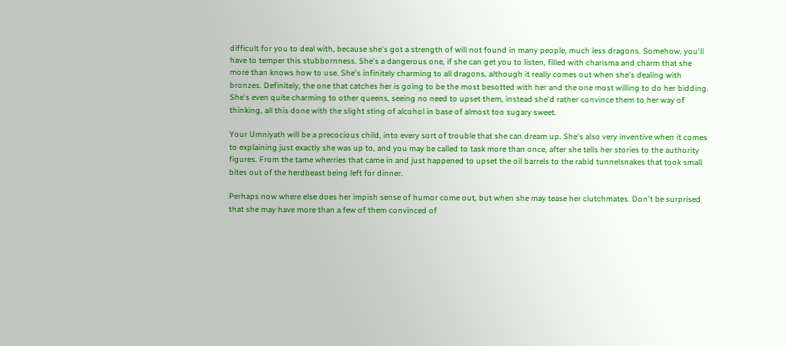difficult for you to deal with, because she's got a strength of will not found in many people, much less dragons. Somehow, you'll have to temper this stubbornness. She's a dangerous one, if she can get you to listen, filled with charisma and charm that she more than knows how to use. She's infinitely charming to all dragons, although it really comes out when she's dealing with bronzes. Definitely, the one that catches her is going to be the most besotted with her and the one most willing to do her bidding. She's even quite charming to other queens, seeing no need to upset them, instead she'd rather convince them to her way of thinking, all this done with the slight sting of alcohol in base of almost too sugary sweet.

Your Umniyath will be a precocious child, into every sort of trouble that she can dream up. She's also very inventive when it comes to explaining just exactly she was up to, and you may be called to task more than once, after she tells her stories to the authority figures. From the tame wherries that came in and just happened to upset the oil barrels to the rabid tunnelsnakes that took small bites out of the herdbeast being left for dinner.

Perhaps now where else does her impish sense of humor come out, but when she may tease her clutchmates. Don't be surprised that she may have more than a few of them convinced of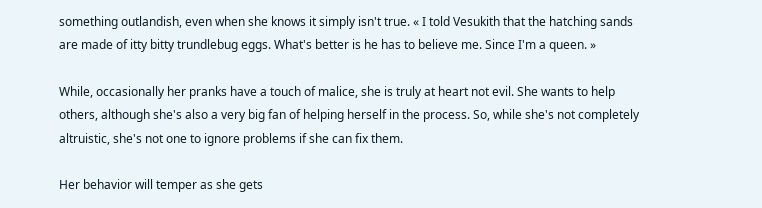something outlandish, even when she knows it simply isn't true. « I told Vesukith that the hatching sands are made of itty bitty trundlebug eggs. What's better is he has to believe me. Since I'm a queen. »

While, occasionally her pranks have a touch of malice, she is truly at heart not evil. She wants to help others, although she's also a very big fan of helping herself in the process. So, while she's not completely altruistic, she's not one to ignore problems if she can fix them.

Her behavior will temper as she gets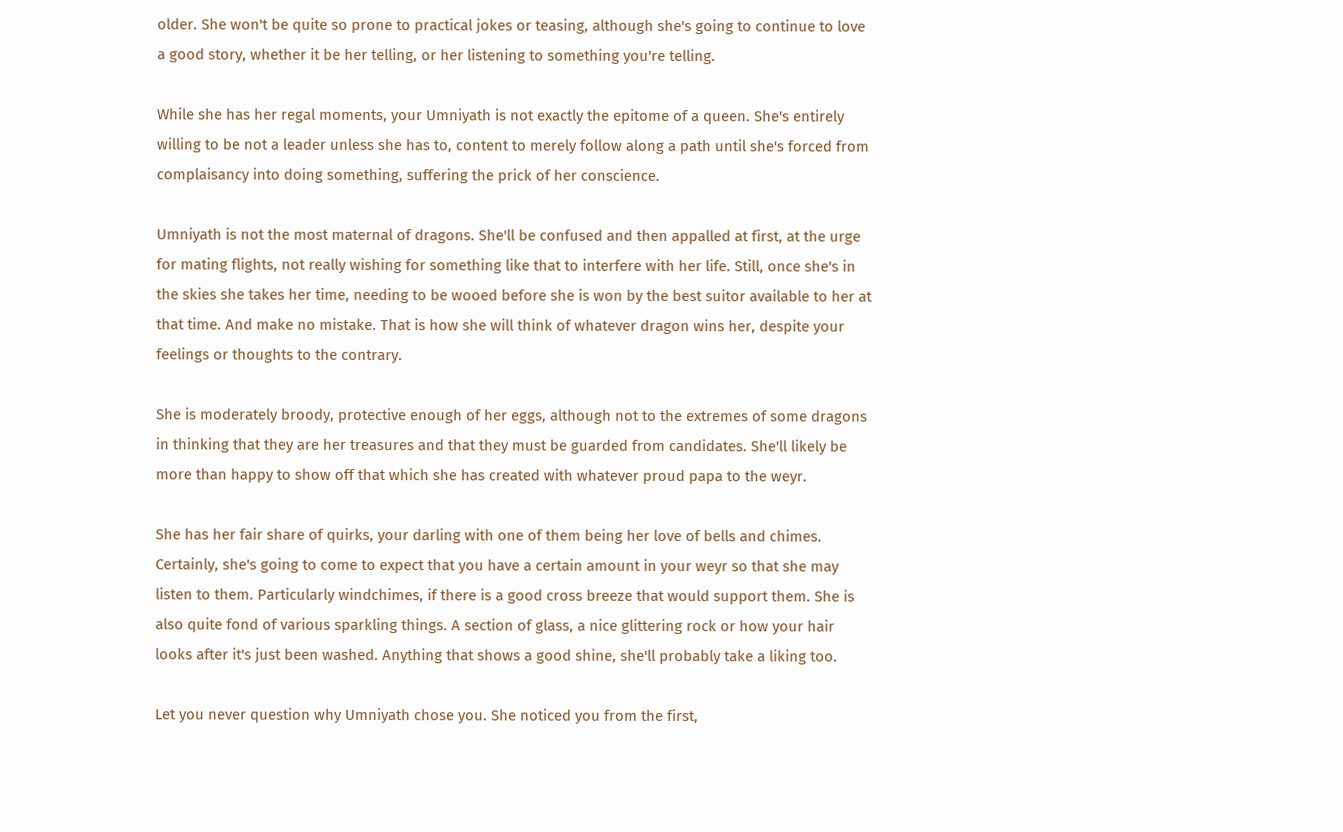older. She won't be quite so prone to practical jokes or teasing, although she's going to continue to love a good story, whether it be her telling, or her listening to something you're telling.

While she has her regal moments, your Umniyath is not exactly the epitome of a queen. She's entirely willing to be not a leader unless she has to, content to merely follow along a path until she's forced from complaisancy into doing something, suffering the prick of her conscience.

Umniyath is not the most maternal of dragons. She'll be confused and then appalled at first, at the urge for mating flights, not really wishing for something like that to interfere with her life. Still, once she's in the skies she takes her time, needing to be wooed before she is won by the best suitor available to her at that time. And make no mistake. That is how she will think of whatever dragon wins her, despite your feelings or thoughts to the contrary.

She is moderately broody, protective enough of her eggs, although not to the extremes of some dragons in thinking that they are her treasures and that they must be guarded from candidates. She'll likely be more than happy to show off that which she has created with whatever proud papa to the weyr.

She has her fair share of quirks, your darling with one of them being her love of bells and chimes. Certainly, she's going to come to expect that you have a certain amount in your weyr so that she may listen to them. Particularly windchimes, if there is a good cross breeze that would support them. She is also quite fond of various sparkling things. A section of glass, a nice glittering rock or how your hair looks after it's just been washed. Anything that shows a good shine, she'll probably take a liking too.

Let you never question why Umniyath chose you. She noticed you from the first,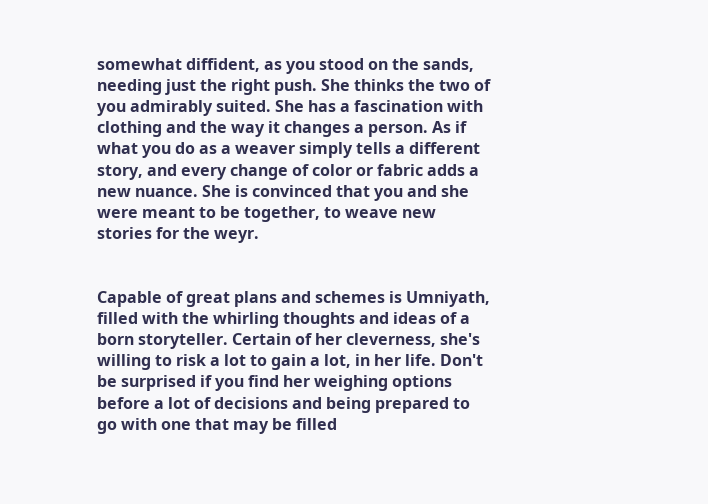somewhat diffident, as you stood on the sands, needing just the right push. She thinks the two of you admirably suited. She has a fascination with clothing and the way it changes a person. As if what you do as a weaver simply tells a different story, and every change of color or fabric adds a new nuance. She is convinced that you and she were meant to be together, to weave new stories for the weyr.


Capable of great plans and schemes is Umniyath, filled with the whirling thoughts and ideas of a born storyteller. Certain of her cleverness, she's willing to risk a lot to gain a lot, in her life. Don't be surprised if you find her weighing options before a lot of decisions and being prepared to go with one that may be filled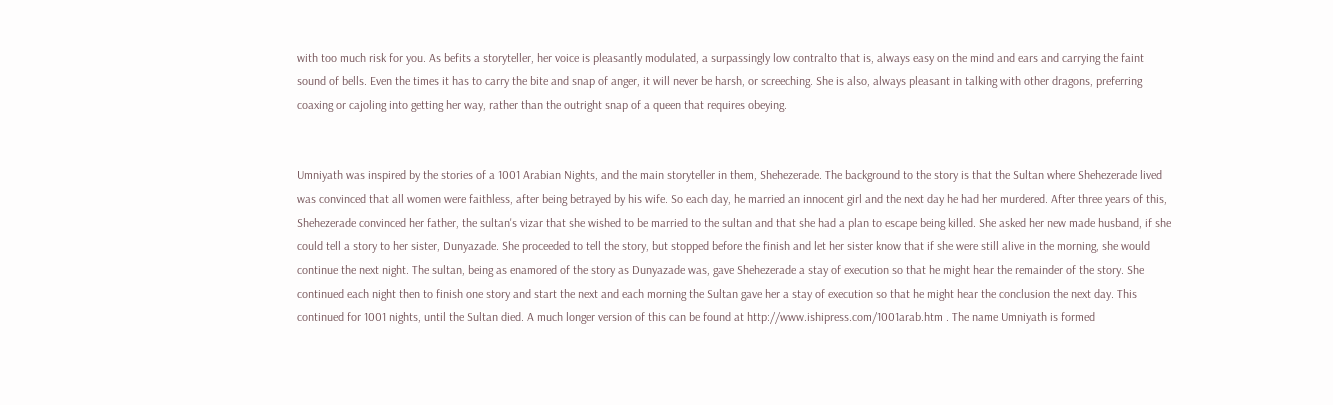with too much risk for you. As befits a storyteller, her voice is pleasantly modulated, a surpassingly low contralto that is, always easy on the mind and ears and carrying the faint sound of bells. Even the times it has to carry the bite and snap of anger, it will never be harsh, or screeching. She is also, always pleasant in talking with other dragons, preferring coaxing or cajoling into getting her way, rather than the outright snap of a queen that requires obeying.


Umniyath was inspired by the stories of a 1001 Arabian Nights, and the main storyteller in them, Shehezerade. The background to the story is that the Sultan where Shehezerade lived was convinced that all women were faithless, after being betrayed by his wife. So each day, he married an innocent girl and the next day he had her murdered. After three years of this, Shehezerade convinced her father, the sultan's vizar that she wished to be married to the sultan and that she had a plan to escape being killed. She asked her new made husband, if she could tell a story to her sister, Dunyazade. She proceeded to tell the story, but stopped before the finish and let her sister know that if she were still alive in the morning, she would continue the next night. The sultan, being as enamored of the story as Dunyazade was, gave Shehezerade a stay of execution so that he might hear the remainder of the story. She continued each night then to finish one story and start the next and each morning the Sultan gave her a stay of execution so that he might hear the conclusion the next day. This continued for 1001 nights, until the Sultan died. A much longer version of this can be found at http://www.ishipress.com/1001arab.htm . The name Umniyath is formed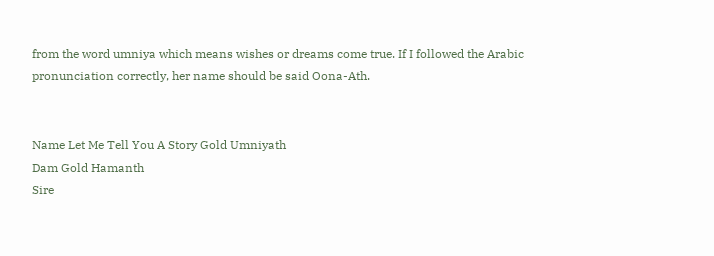from the word umniya which means wishes or dreams come true. If I followed the Arabic pronunciation correctly, her name should be said Oona-Ath.


Name Let Me Tell You A Story Gold Umniyath
Dam Gold Hamanth
Sire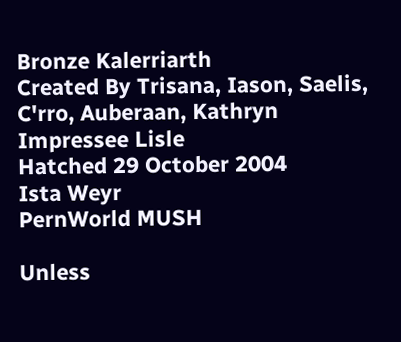Bronze Kalerriarth
Created By Trisana, Iason, Saelis, C'rro, Auberaan, Kathryn
Impressee Lisle
Hatched 29 October 2004
Ista Weyr
PernWorld MUSH

Unless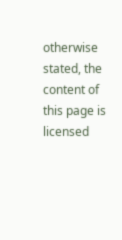otherwise stated, the content of this page is licensed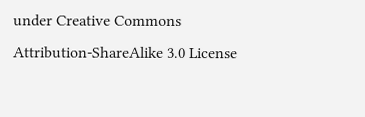under Creative Commons Attribution-ShareAlike 3.0 License